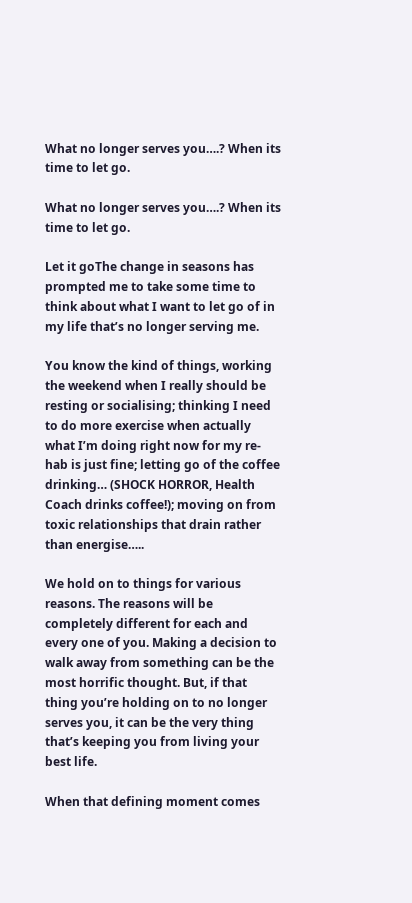What no longer serves you….? When its time to let go.

What no longer serves you….? When its time to let go.

Let it goThe change in seasons has prompted me to take some time to think about what I want to let go of in my life that’s no longer serving me.

You know the kind of things, working the weekend when I really should be resting or socialising; thinking I need to do more exercise when actually what I’m doing right now for my re-hab is just fine; letting go of the coffee drinking… (SHOCK HORROR, Health Coach drinks coffee!); moving on from toxic relationships that drain rather than energise…..

We hold on to things for various reasons. The reasons will be completely different for each and every one of you. Making a decision to walk away from something can be the most horrific thought. But, if that thing you’re holding on to no longer serves you, it can be the very thing that’s keeping you from living your best life.

When that defining moment comes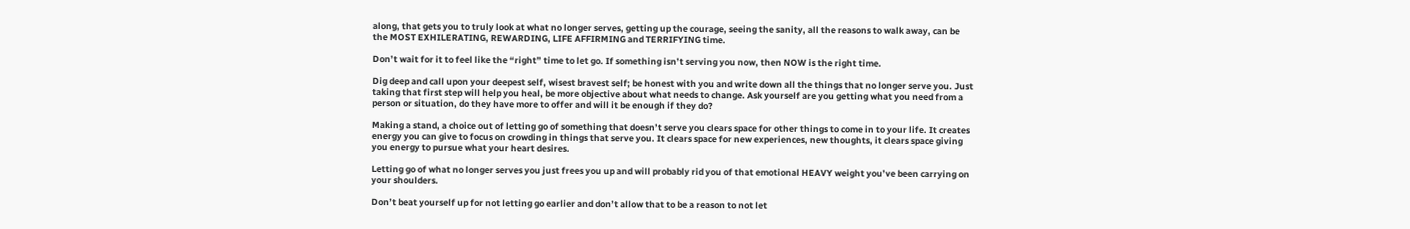along, that gets you to truly look at what no longer serves, getting up the courage, seeing the sanity, all the reasons to walk away, can be the MOST EXHILERATING, REWARDING, LIFE AFFIRMING and TERRIFYING time.

Don’t wait for it to feel like the “right” time to let go. If something isn’t serving you now, then NOW is the right time.

Dig deep and call upon your deepest self, wisest bravest self; be honest with you and write down all the things that no longer serve you. Just taking that first step will help you heal, be more objective about what needs to change. Ask yourself are you getting what you need from a person or situation, do they have more to offer and will it be enough if they do?

Making a stand, a choice out of letting go of something that doesn’t serve you clears space for other things to come in to your life. It creates energy you can give to focus on crowding in things that serve you. It clears space for new experiences, new thoughts, it clears space giving you energy to pursue what your heart desires.

Letting go of what no longer serves you just frees you up and will probably rid you of that emotional HEAVY weight you’ve been carrying on your shoulders.

Don’t beat yourself up for not letting go earlier and don’t allow that to be a reason to not let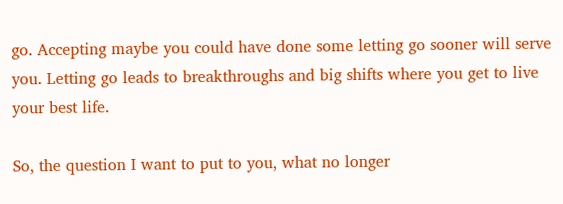go. Accepting maybe you could have done some letting go sooner will serve you. Letting go leads to breakthroughs and big shifts where you get to live your best life.

So, the question I want to put to you, what no longer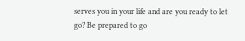serves you in your life and are you ready to let go? Be prepared to go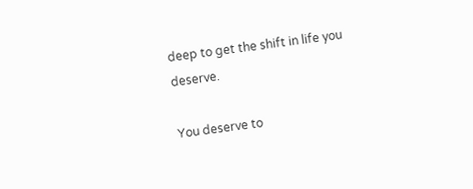deep to get the shift in life you deserve.

You deserve to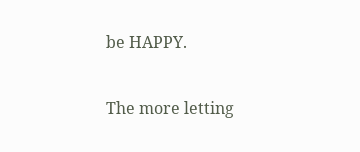be HAPPY.

The more letting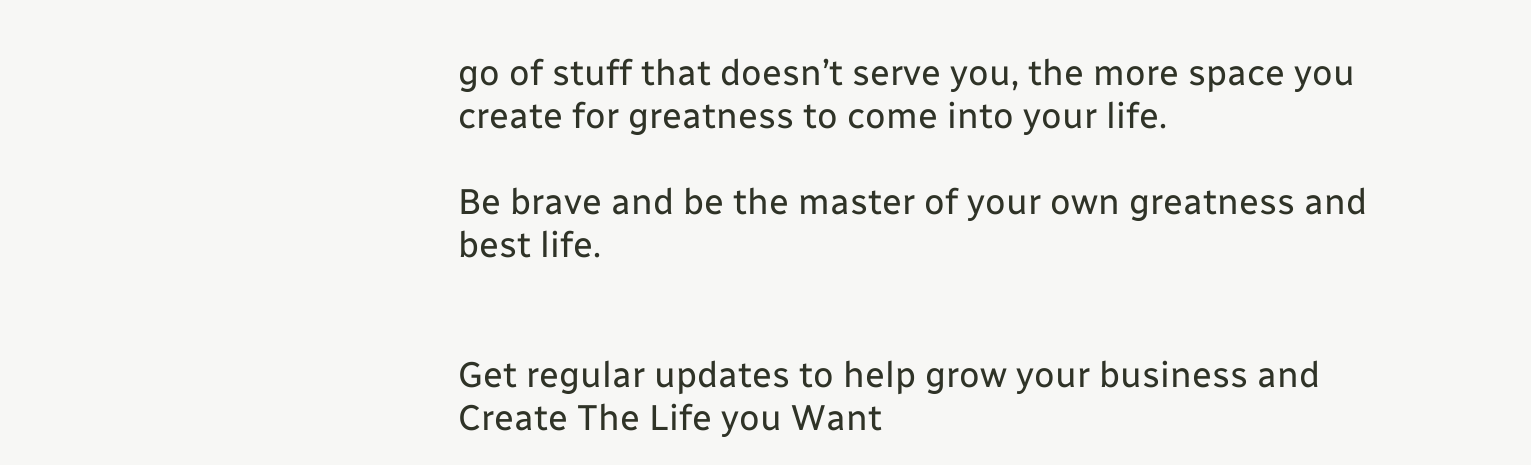go of stuff that doesn’t serve you, the more space you create for greatness to come into your life.

Be brave and be the master of your own greatness and best life.


Get regular updates to help grow your business and Create The Life you Want